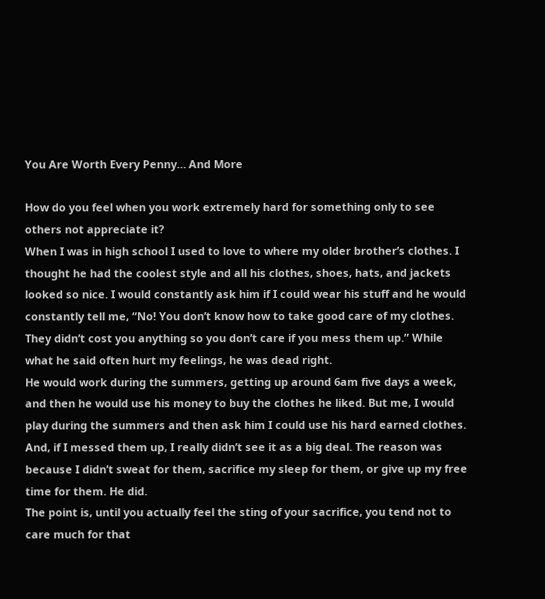You Are Worth Every Penny… And More

How do you feel when you work extremely hard for something only to see others not appreciate it?
When I was in high school I used to love to where my older brother’s clothes. I thought he had the coolest style and all his clothes, shoes, hats, and jackets looked so nice. I would constantly ask him if I could wear his stuff and he would constantly tell me, “No! You don’t know how to take good care of my clothes. They didn’t cost you anything so you don’t care if you mess them up.” While what he said often hurt my feelings, he was dead right.
He would work during the summers, getting up around 6am five days a week, and then he would use his money to buy the clothes he liked. But me, I would play during the summers and then ask him I could use his hard earned clothes. And, if I messed them up, I really didn’t see it as a big deal. The reason was because I didn’t sweat for them, sacrifice my sleep for them, or give up my free time for them. He did.
The point is, until you actually feel the sting of your sacrifice, you tend not to care much for that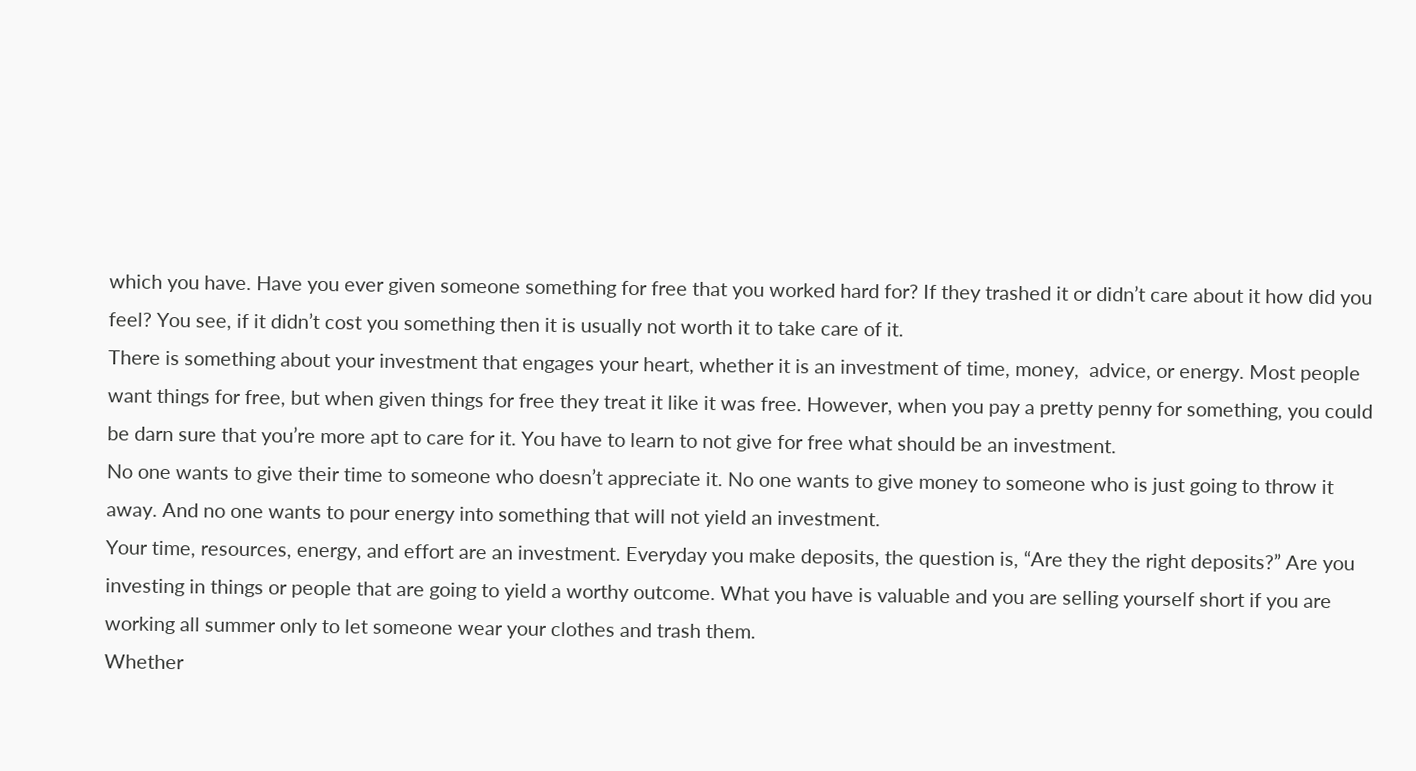which you have. Have you ever given someone something for free that you worked hard for? If they trashed it or didn’t care about it how did you feel? You see, if it didn’t cost you something then it is usually not worth it to take care of it.
There is something about your investment that engages your heart, whether it is an investment of time, money,  advice, or energy. Most people want things for free, but when given things for free they treat it like it was free. However, when you pay a pretty penny for something, you could be darn sure that you’re more apt to care for it. You have to learn to not give for free what should be an investment.
No one wants to give their time to someone who doesn’t appreciate it. No one wants to give money to someone who is just going to throw it away. And no one wants to pour energy into something that will not yield an investment.
Your time, resources, energy, and effort are an investment. Everyday you make deposits, the question is, “Are they the right deposits?” Are you investing in things or people that are going to yield a worthy outcome. What you have is valuable and you are selling yourself short if you are working all summer only to let someone wear your clothes and trash them.
Whether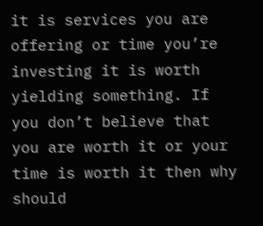it is services you are offering or time you’re investing it is worth yielding something. If you don’t believe that you are worth it or your time is worth it then why should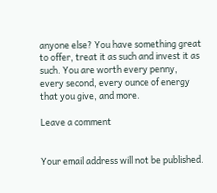anyone else? You have something great to offer, treat it as such and invest it as such. You are worth every penny, every second, every ounce of energy that you give, and more.

Leave a comment


Your email address will not be published.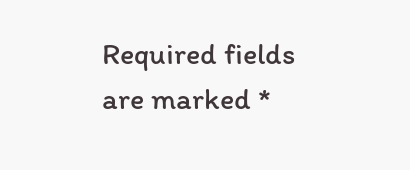Required fields are marked *